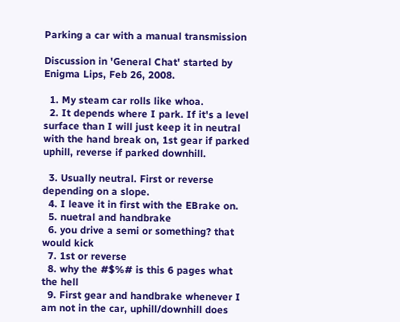Parking a car with a manual transmission

Discussion in 'General Chat' started by Enigma Lips, Feb 26, 2008.

  1. My steam car rolls like whoa.
  2. It depends where I park. If it's a level surface than I will just keep it in neutral with the hand break on, 1st gear if parked uphill, reverse if parked downhill.

  3. Usually neutral. First or reverse depending on a slope.
  4. I leave it in first with the EBrake on.
  5. nuetral and handbrake
  6. you drive a semi or something? that would kick
  7. 1st or reverse
  8. why the #$%# is this 6 pages what the hell
  9. First gear and handbrake whenever I am not in the car, uphill/downhill does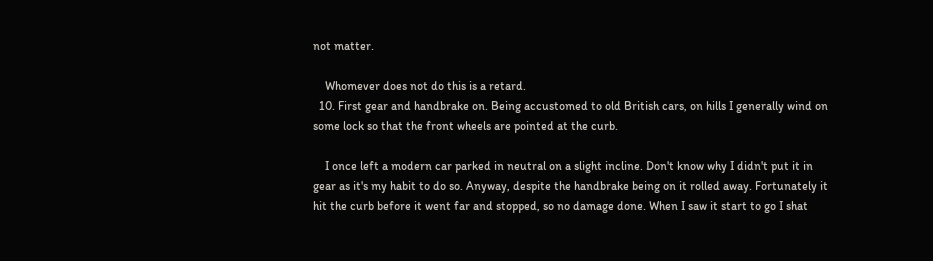not matter.

    Whomever does not do this is a retard.
  10. First gear and handbrake on. Being accustomed to old British cars, on hills I generally wind on some lock so that the front wheels are pointed at the curb.

    I once left a modern car parked in neutral on a slight incline. Don't know why I didn't put it in gear as it's my habit to do so. Anyway, despite the handbrake being on it rolled away. Fortunately it hit the curb before it went far and stopped, so no damage done. When I saw it start to go I shat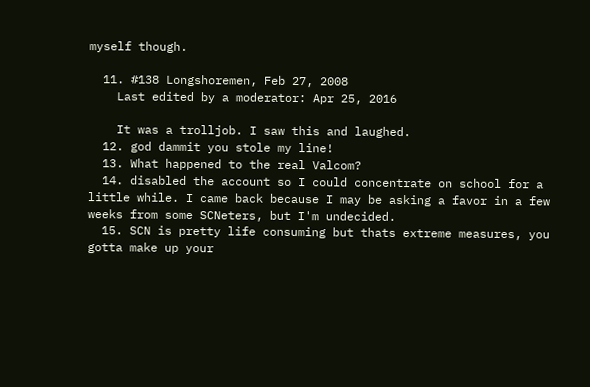myself though.

  11. #138 Longshoremen, Feb 27, 2008
    Last edited by a moderator: Apr 25, 2016

    It was a trolljob. I saw this and laughed.
  12. god dammit you stole my line!
  13. What happened to the real Valcom?
  14. disabled the account so I could concentrate on school for a little while. I came back because I may be asking a favor in a few weeks from some SCNeters, but I'm undecided.
  15. SCN is pretty life consuming but thats extreme measures, you gotta make up your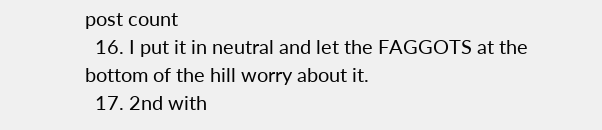post count
  16. I put it in neutral and let the FAGGOTS at the bottom of the hill worry about it.
  17. 2nd with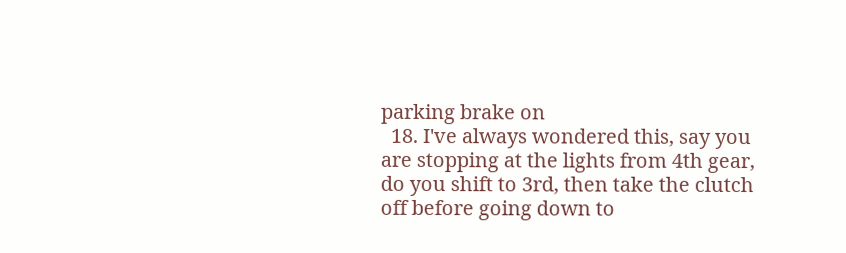parking brake on
  18. I've always wondered this, say you are stopping at the lights from 4th gear, do you shift to 3rd, then take the clutch off before going down to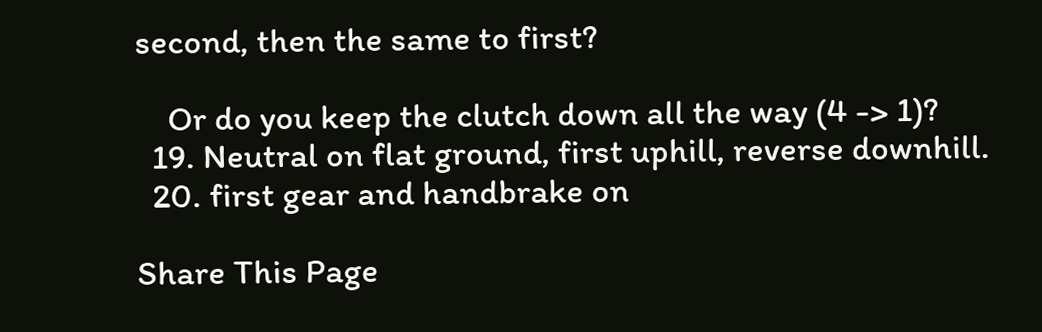second, then the same to first?

    Or do you keep the clutch down all the way (4 -> 1)?
  19. Neutral on flat ground, first uphill, reverse downhill.
  20. first gear and handbrake on

Share This Page